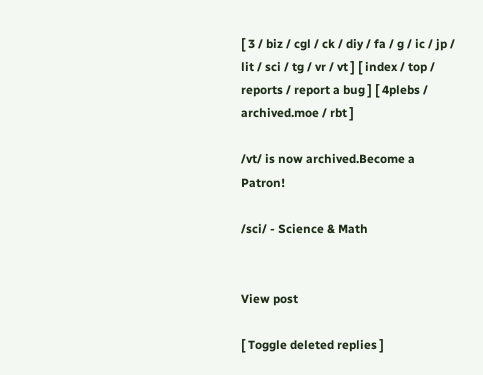[ 3 / biz / cgl / ck / diy / fa / g / ic / jp / lit / sci / tg / vr / vt ] [ index / top / reports / report a bug ] [ 4plebs / archived.moe / rbt ]

/vt/ is now archived.Become a Patron!

/sci/ - Science & Math


View post

[ Toggle deleted replies ]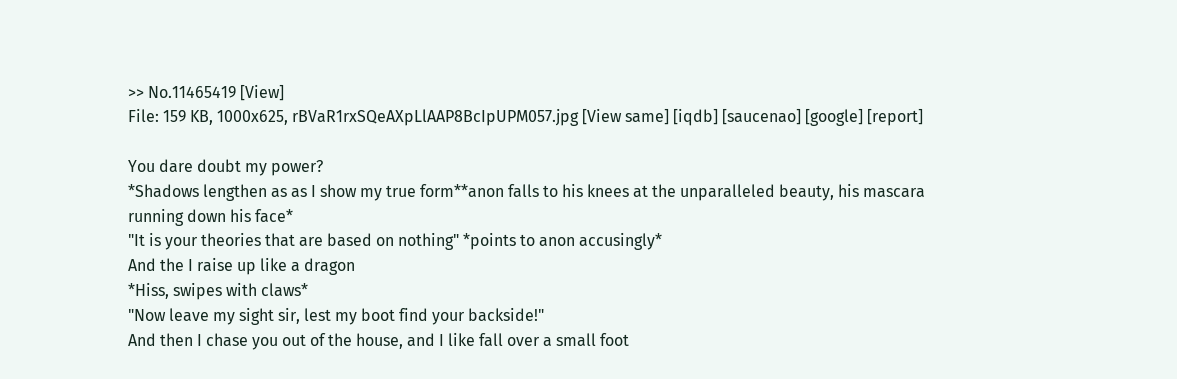>> No.11465419 [View]
File: 159 KB, 1000x625, rBVaR1rxSQeAXpLlAAP8BcIpUPM057.jpg [View same] [iqdb] [saucenao] [google] [report]

You dare doubt my power?
*Shadows lengthen as as I show my true form**anon falls to his knees at the unparalleled beauty, his mascara running down his face*
"It is your theories that are based on nothing" *points to anon accusingly*
And the I raise up like a dragon
*Hiss, swipes with claws*
"Now leave my sight sir, lest my boot find your backside!"
And then I chase you out of the house, and I like fall over a small foot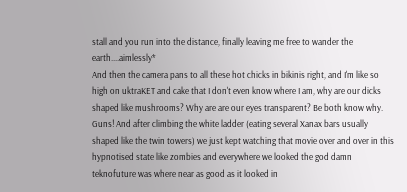stall and you run into the distance, finally leaving me free to wander the earth....aimlessly*
And then the camera pans to all these hot chicks in bikinis right, and I'm like so high on uktraKET and cake that I don't even know where I am, why are our dicks shaped like mushrooms? Why are are our eyes transparent? Be both know why. Guns! And after climbing the white ladder (eating several Xanax bars usually shaped like the twin towers) we just kept watching that movie over and over in this hypnotised state like zombies and everywhere we looked the god damn teknofuture was where near as good as it looked in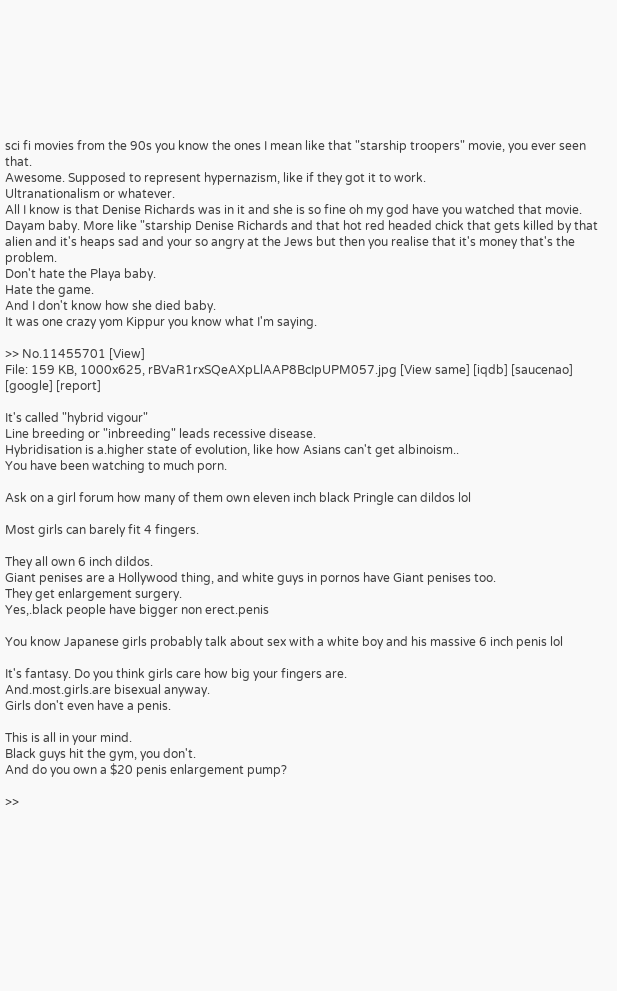sci fi movies from the 90s you know the ones I mean like that "starship troopers" movie, you ever seen that.
Awesome. Supposed to represent hypernazism, like if they got it to work.
Ultranationalism or whatever.
All I know is that Denise Richards was in it and she is so fine oh my god have you watched that movie. Dayam baby. More like "starship Denise Richards and that hot red headed chick that gets killed by that alien and it's heaps sad and your so angry at the Jews but then you realise that it's money that's the problem.
Don't hate the Playa baby.
Hate the game.
And I don't know how she died baby.
It was one crazy yom Kippur you know what I'm saying.

>> No.11455701 [View]
File: 159 KB, 1000x625, rBVaR1rxSQeAXpLlAAP8BcIpUPM057.jpg [View same] [iqdb] [saucenao] [google] [report]

It's called "hybrid vigour"
Line breeding or "inbreeding" leads recessive disease.
Hybridisation is a.higher state of evolution, like how Asians can't get albinoism..
You have been watching to much porn.

Ask on a girl forum how many of them own eleven inch black Pringle can dildos lol

Most girls can barely fit 4 fingers.

They all own 6 inch dildos.
Giant penises are a Hollywood thing, and white guys in pornos have Giant penises too.
They get enlargement surgery.
Yes,.black people have bigger non erect.penis

You know Japanese girls probably talk about sex with a white boy and his massive 6 inch penis lol

It's fantasy. Do you think girls care how big your fingers are.
And.most.girls.are bisexual anyway.
Girls don't even have a penis.

This is all in your mind.
Black guys hit the gym, you don't.
And do you own a $20 penis enlargement pump?

>>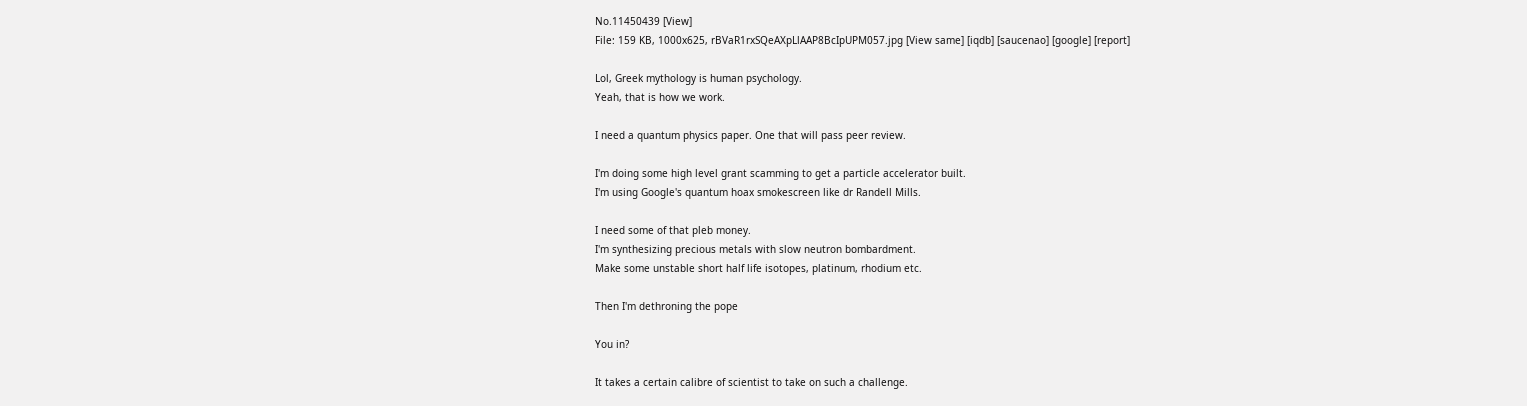No.11450439 [View]
File: 159 KB, 1000x625, rBVaR1rxSQeAXpLlAAP8BcIpUPM057.jpg [View same] [iqdb] [saucenao] [google] [report]

Lol, Greek mythology is human psychology.
Yeah, that is how we work.

I need a quantum physics paper. One that will pass peer review.

I'm doing some high level grant scamming to get a particle accelerator built.
I'm using Google's quantum hoax smokescreen like dr Randell Mills.

I need some of that pleb money.
I'm synthesizing precious metals with slow neutron bombardment.
Make some unstable short half life isotopes, platinum, rhodium etc.

Then I'm dethroning the pope

You in?

It takes a certain calibre of scientist to take on such a challenge.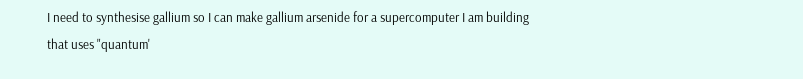I need to synthesise gallium so I can make gallium arsenide for a supercomputer I am building that uses "quantum'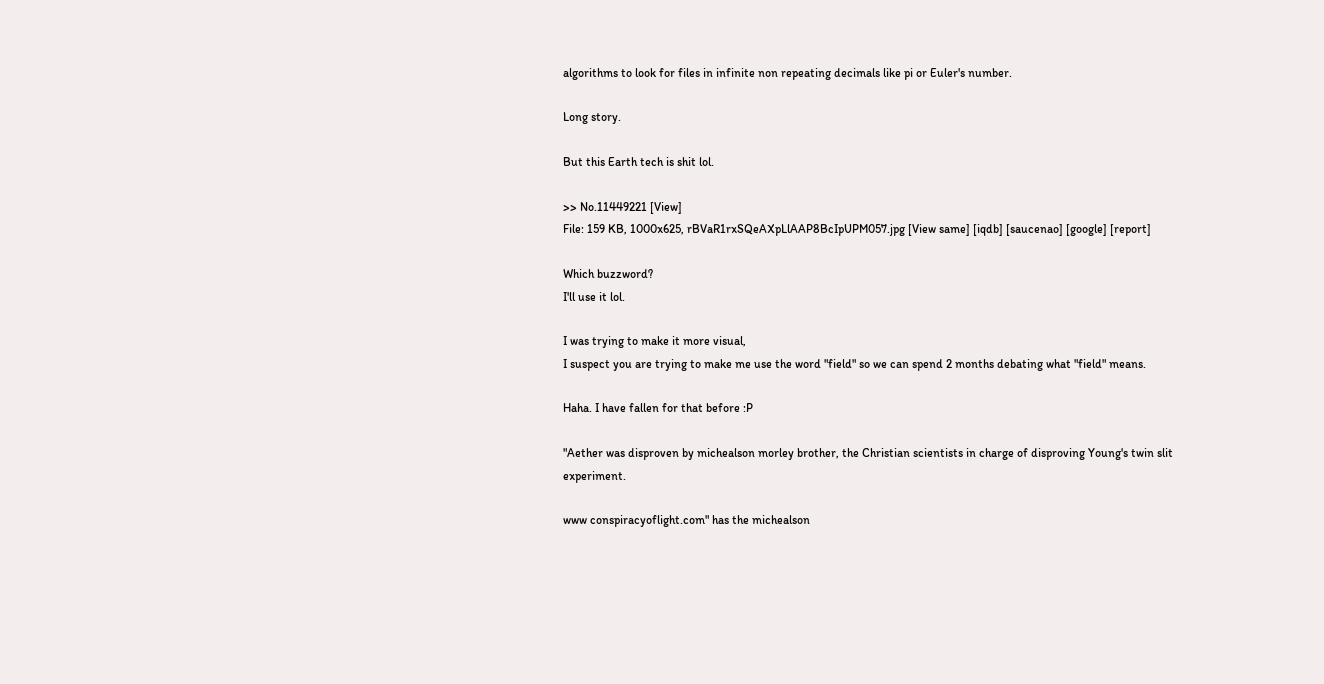algorithms to look for files in infinite non repeating decimals like pi or Euler's number.

Long story.

But this Earth tech is shit lol.

>> No.11449221 [View]
File: 159 KB, 1000x625, rBVaR1rxSQeAXpLlAAP8BcIpUPM057.jpg [View same] [iqdb] [saucenao] [google] [report]

Which buzzword?
I'll use it lol.

I was trying to make it more visual,
I suspect you are trying to make me use the word "field" so we can spend 2 months debating what "field" means.

Haha. I have fallen for that before :P

"Aether was disproven by michealson morley brother, the Christian scientists in charge of disproving Young's twin slit experiment.

www conspiracyoflight.com" has the michealson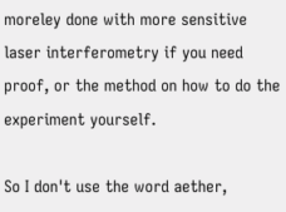moreley done with more sensitive laser interferometry if you need proof, or the method on how to do the experiment yourself.

So I don't use the word aether,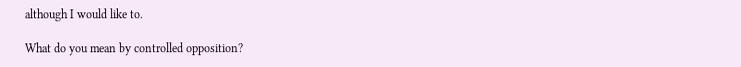although I would like to.

What do you mean by controlled opposition?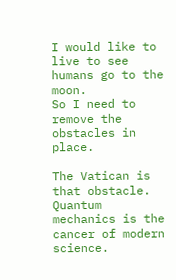I would like to live to see humans go to the moon.
So I need to remove the obstacles in place.

The Vatican is that obstacle.
Quantum mechanics is the cancer of modern science.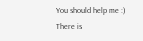You should help me :)
There is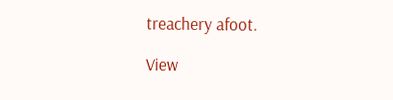treachery afoot.

View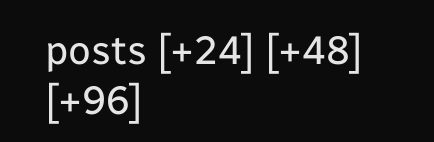posts [+24] [+48] [+96]